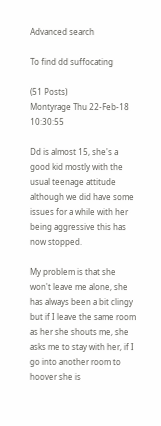Advanced search

To find dd suffocating

(51 Posts)
Montyrage Thu 22-Feb-18 10:30:55

Dd is almost 15, she's a good kid mostly with the usual teenage attitude although we did have some issues for a while with her being aggressive this has now stopped.

My problem is that she won't leave me alone, she has always been a bit clingy but if I leave the same room as her she shouts me, she asks me to stay with her, if I go into another room to hoover she is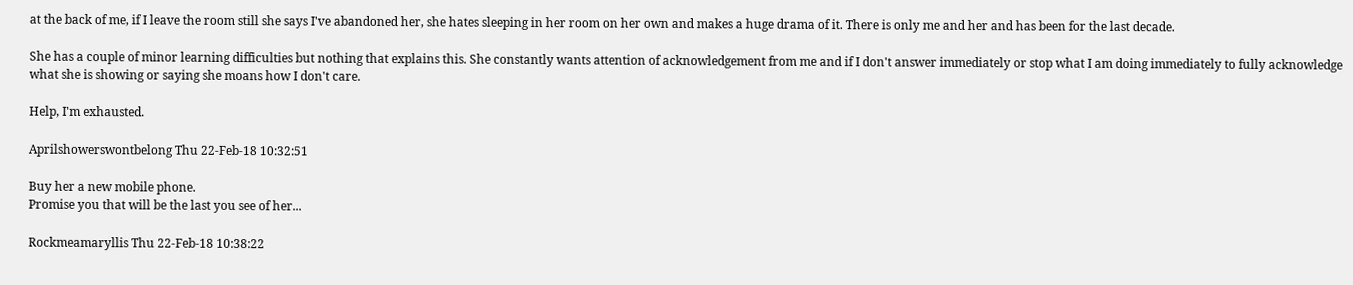at the back of me, if I leave the room still she says I've abandoned her, she hates sleeping in her room on her own and makes a huge drama of it. There is only me and her and has been for the last decade.

She has a couple of minor learning difficulties but nothing that explains this. She constantly wants attention of acknowledgement from me and if I don't answer immediately or stop what I am doing immediately to fully acknowledge what she is showing or saying she moans how I don't care.

Help, I'm exhausted.

Aprilshowerswontbelong Thu 22-Feb-18 10:32:51

Buy her a new mobile phone.
Promise you that will be the last you see of her...

Rockmeamaryllis Thu 22-Feb-18 10:38:22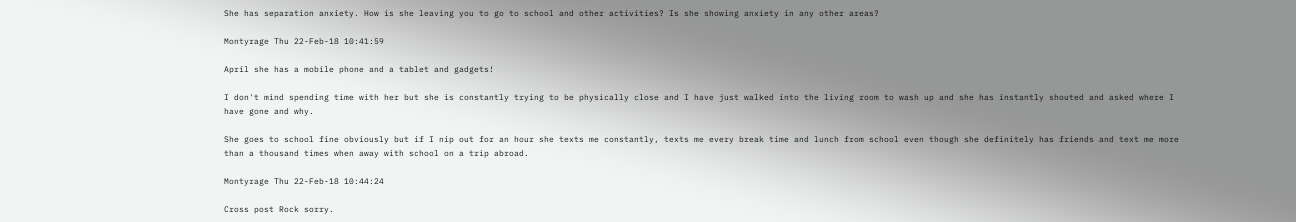She has separation anxiety. How is she leaving you to go to school and other activities? Is she showing anxiety in any other areas?

Montyrage Thu 22-Feb-18 10:41:59

April she has a mobile phone and a tablet and gadgets!

I don't mind spending time with her but she is constantly trying to be physically close and I have just walked into the living room to wash up and she has instantly shouted and asked where I have gone and why.

She goes to school fine obviously but if I nip out for an hour she texts me constantly, texts me every break time and lunch from school even though she definitely has friends and text me more than a thousand times when away with school on a trip abroad.

Montyrage Thu 22-Feb-18 10:44:24

Cross post Rock sorry.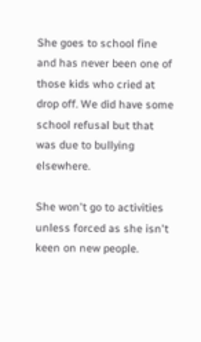She goes to school fine and has never been one of those kids who cried at drop off. We did have some school refusal but that was due to bullying elsewhere.

She won't go to activities unless forced as she isn't keen on new people.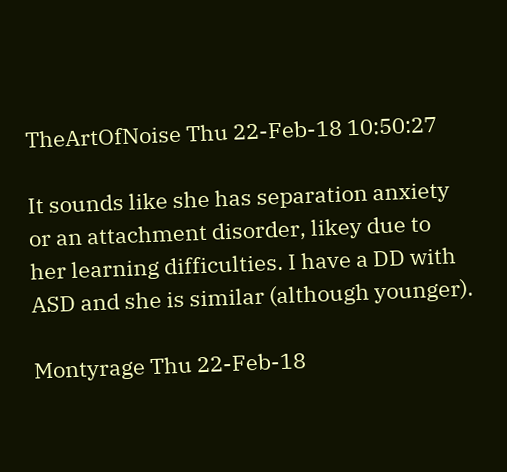TheArtOfNoise Thu 22-Feb-18 10:50:27

It sounds like she has separation anxiety or an attachment disorder, likey due to her learning difficulties. I have a DD with ASD and she is similar (although younger).

Montyrage Thu 22-Feb-18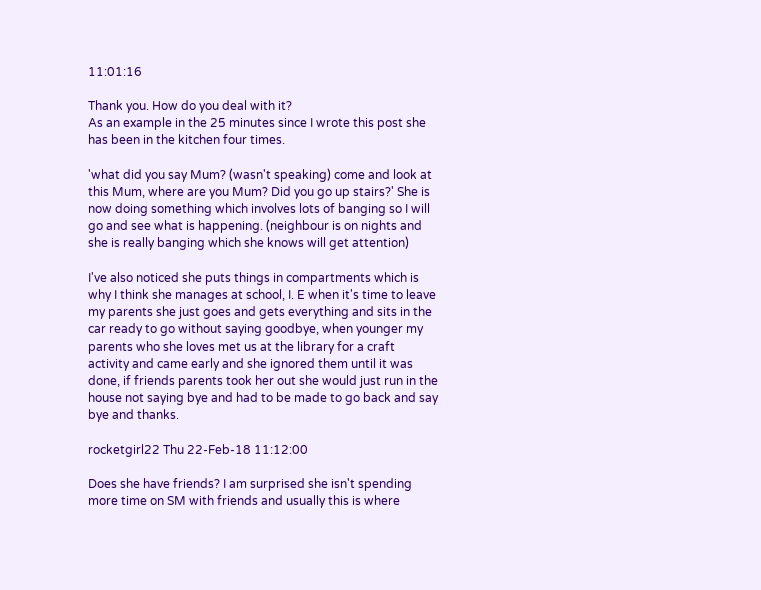11:01:16

Thank you. How do you deal with it?
As an example in the 25 minutes since I wrote this post she has been in the kitchen four times.

'what did you say Mum? (wasn't speaking) come and look at this Mum, where are you Mum? Did you go up stairs?' She is now doing something which involves lots of banging so I will go and see what is happening. (neighbour is on nights and she is really banging which she knows will get attention)

I've also noticed she puts things in compartments which is why I think she manages at school, I. E when it's time to leave my parents she just goes and gets everything and sits in the car ready to go without saying goodbye, when younger my parents who she loves met us at the library for a craft activity and came early and she ignored them until it was done, if friends parents took her out she would just run in the house not saying bye and had to be made to go back and say bye and thanks.

rocketgirl22 Thu 22-Feb-18 11:12:00

Does she have friends? I am surprised she isn't spending more time on SM with friends and usually this is where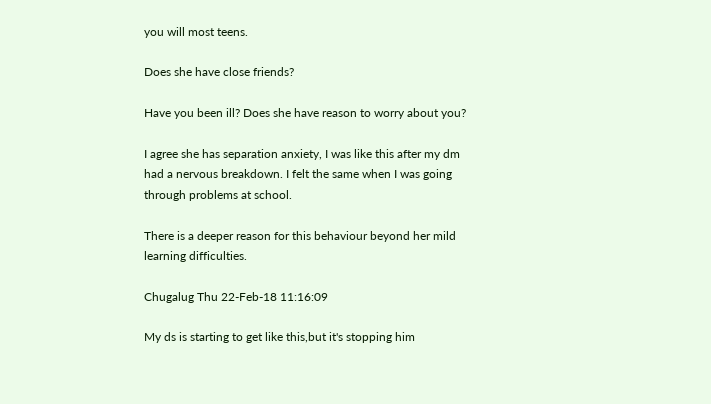you will most teens.

Does she have close friends?

Have you been ill? Does she have reason to worry about you?

I agree she has separation anxiety, I was like this after my dm had a nervous breakdown. I felt the same when I was going through problems at school.

There is a deeper reason for this behaviour beyond her mild learning difficulties.

Chugalug Thu 22-Feb-18 11:16:09

My ds is starting to get like this,but it's stopping him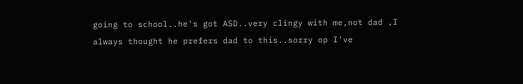going to school..he's got ASD..very clingy with me,not dad ,I always thought he prefers dad to this..sorry op I've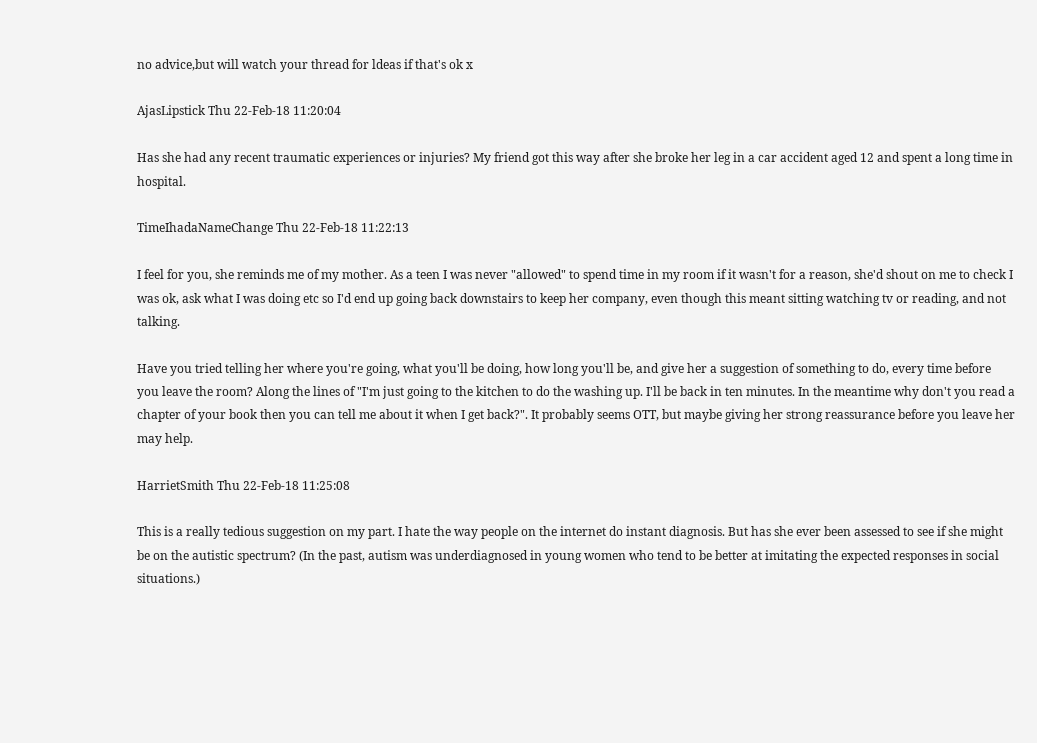no advice,but will watch your thread for ldeas if that's ok x

AjasLipstick Thu 22-Feb-18 11:20:04

Has she had any recent traumatic experiences or injuries? My friend got this way after she broke her leg in a car accident aged 12 and spent a long time in hospital.

TimeIhadaNameChange Thu 22-Feb-18 11:22:13

I feel for you, she reminds me of my mother. As a teen I was never "allowed" to spend time in my room if it wasn't for a reason, she'd shout on me to check I was ok, ask what I was doing etc so I'd end up going back downstairs to keep her company, even though this meant sitting watching tv or reading, and not talking.

Have you tried telling her where you're going, what you'll be doing, how long you'll be, and give her a suggestion of something to do, every time before you leave the room? Along the lines of "I'm just going to the kitchen to do the washing up. I'll be back in ten minutes. In the meantime why don't you read a chapter of your book then you can tell me about it when I get back?". It probably seems OTT, but maybe giving her strong reassurance before you leave her may help.

HarrietSmith Thu 22-Feb-18 11:25:08

This is a really tedious suggestion on my part. I hate the way people on the internet do instant diagnosis. But has she ever been assessed to see if she might be on the autistic spectrum? (In the past, autism was underdiagnosed in young women who tend to be better at imitating the expected responses in social situations.)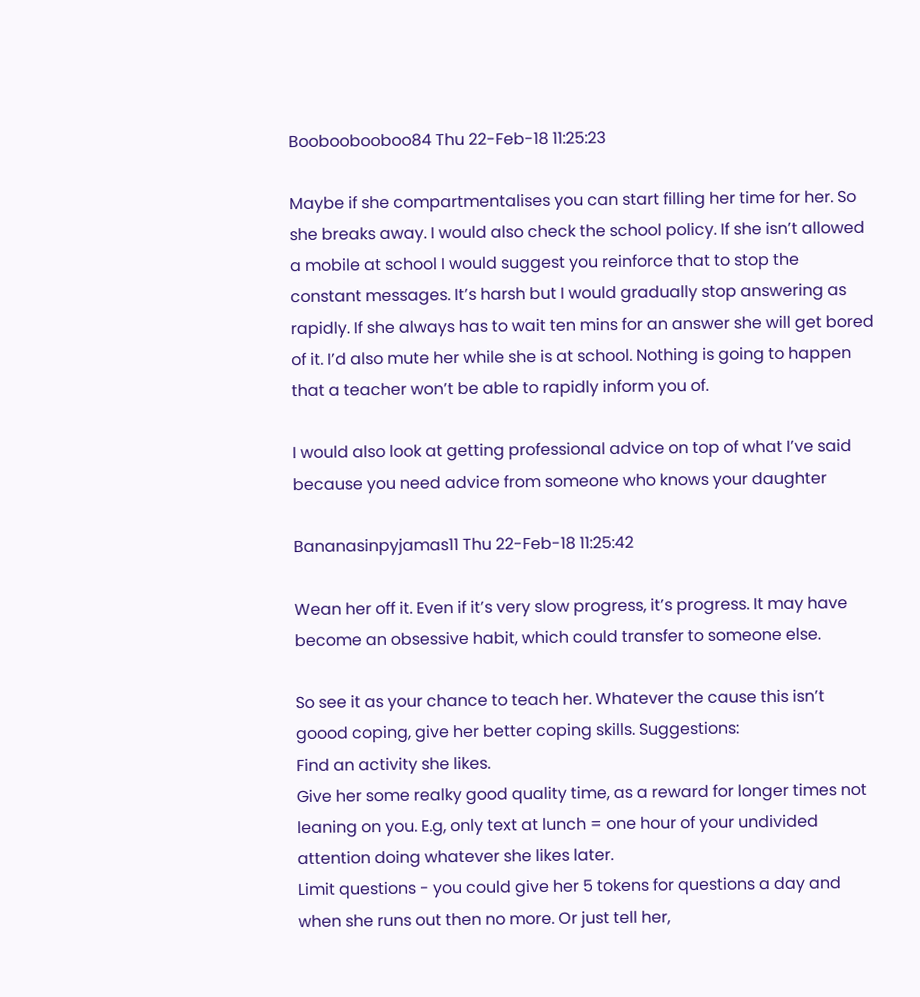Booboobooboo84 Thu 22-Feb-18 11:25:23

Maybe if she compartmentalises you can start filling her time for her. So she breaks away. I would also check the school policy. If she isn’t allowed a mobile at school I would suggest you reinforce that to stop the constant messages. It’s harsh but I would gradually stop answering as rapidly. If she always has to wait ten mins for an answer she will get bored of it. I’d also mute her while she is at school. Nothing is going to happen that a teacher won’t be able to rapidly inform you of.

I would also look at getting professional advice on top of what I’ve said because you need advice from someone who knows your daughter

Bananasinpyjamas11 Thu 22-Feb-18 11:25:42

Wean her off it. Even if it’s very slow progress, it’s progress. It may have become an obsessive habit, which could transfer to someone else.

So see it as your chance to teach her. Whatever the cause this isn’t goood coping, give her better coping skills. Suggestions:
Find an activity she likes.
Give her some realky good quality time, as a reward for longer times not leaning on you. E.g, only text at lunch = one hour of your undivided attention doing whatever she likes later.
Limit questions - you could give her 5 tokens for questions a day and when she runs out then no more. Or just tell her,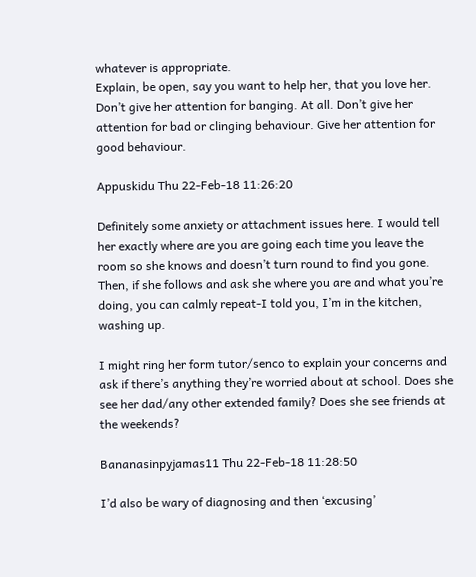whatever is appropriate.
Explain, be open, say you want to help her, that you love her.
Don’t give her attention for banging. At all. Don’t give her attention for bad or clinging behaviour. Give her attention for good behaviour.

Appuskidu Thu 22-Feb-18 11:26:20

Definitely some anxiety or attachment issues here. I would tell her exactly where are you are going each time you leave the room so she knows and doesn’t turn round to find you gone. Then, if she follows and ask she where you are and what you’re doing, you can calmly repeat-I told you, I’m in the kitchen, washing up.

I might ring her form tutor/senco to explain your concerns and ask if there’s anything they’re worried about at school. Does she see her dad/any other extended family? Does she see friends at the weekends?

Bananasinpyjamas11 Thu 22-Feb-18 11:28:50

I’d also be wary of diagnosing and then ‘excusing’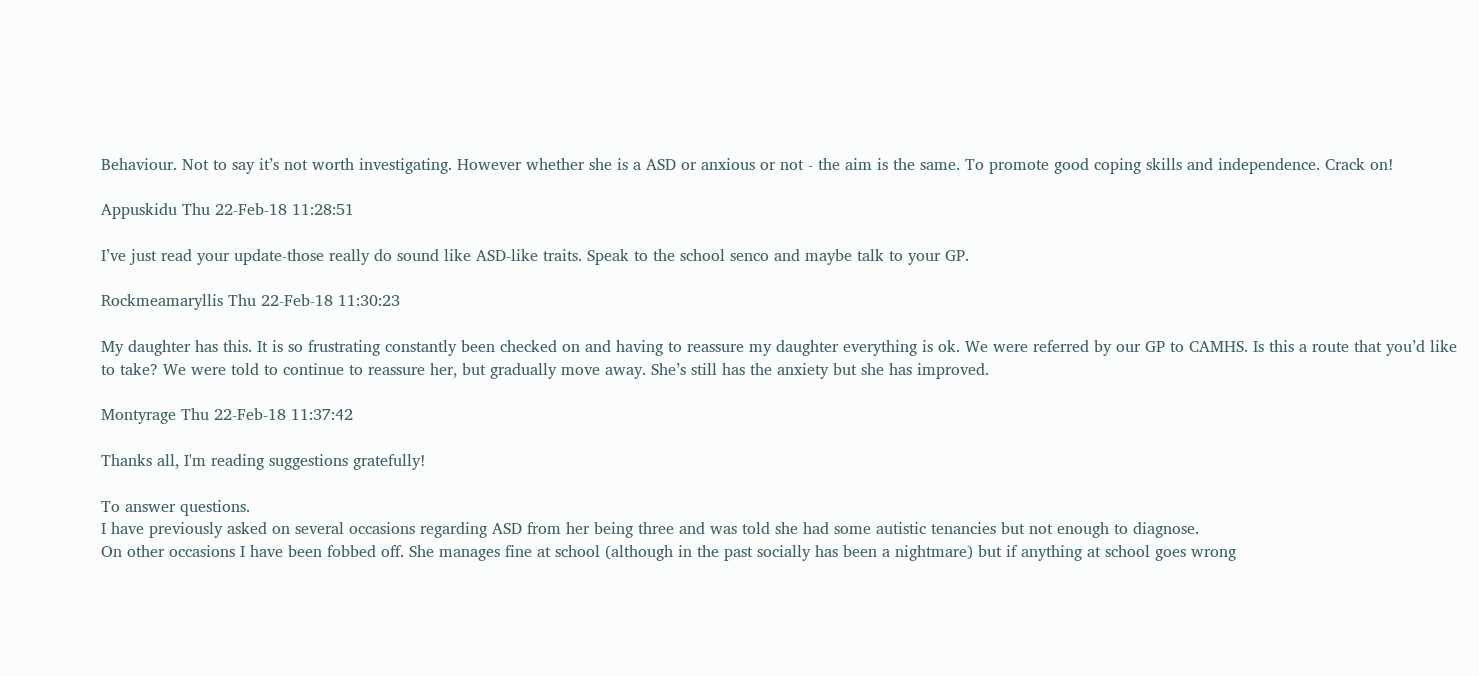Behaviour. Not to say it’s not worth investigating. However whether she is a ASD or anxious or not - the aim is the same. To promote good coping skills and independence. Crack on!

Appuskidu Thu 22-Feb-18 11:28:51

I’ve just read your update-those really do sound like ASD-like traits. Speak to the school senco and maybe talk to your GP.

Rockmeamaryllis Thu 22-Feb-18 11:30:23

My daughter has this. It is so frustrating constantly been checked on and having to reassure my daughter everything is ok. We were referred by our GP to CAMHS. Is this a route that you’d like to take? We were told to continue to reassure her, but gradually move away. She’s still has the anxiety but she has improved.

Montyrage Thu 22-Feb-18 11:37:42

Thanks all, I'm reading suggestions gratefully!

To answer questions.
I have previously asked on several occasions regarding ASD from her being three and was told she had some autistic tenancies but not enough to diagnose.
On other occasions I have been fobbed off. She manages fine at school (although in the past socially has been a nightmare) but if anything at school goes wrong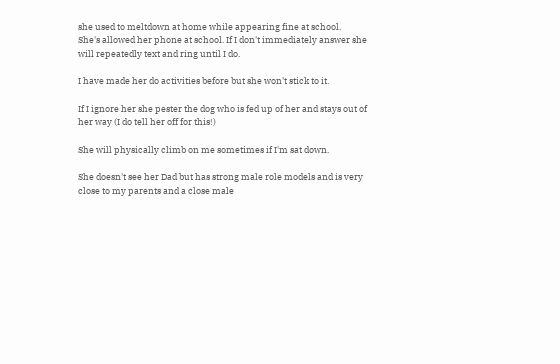she used to meltdown at home while appearing fine at school.
She's allowed her phone at school. If I don't immediately answer she will repeatedly text and ring until I do.

I have made her do activities before but she won't stick to it.

If I ignore her she pester the dog who is fed up of her and stays out of her way (I do tell her off for this!)

She will physically climb on me sometimes if I'm sat down.

She doesn't see her Dad but has strong male role models and is very close to my parents and a close male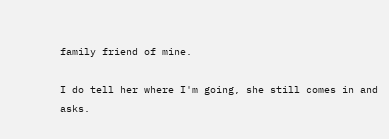family friend of mine.

I do tell her where I'm going, she still comes in and asks.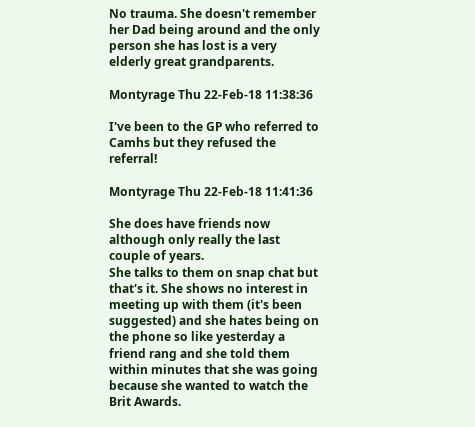No trauma. She doesn't remember her Dad being around and the only person she has lost is a very elderly great grandparents.

Montyrage Thu 22-Feb-18 11:38:36

I've been to the GP who referred to Camhs but they refused the referral!

Montyrage Thu 22-Feb-18 11:41:36

She does have friends now although only really the last couple of years.
She talks to them on snap chat but that's it. She shows no interest in meeting up with them (it's been suggested) and she hates being on the phone so like yesterday a friend rang and she told them within minutes that she was going because she wanted to watch the Brit Awards.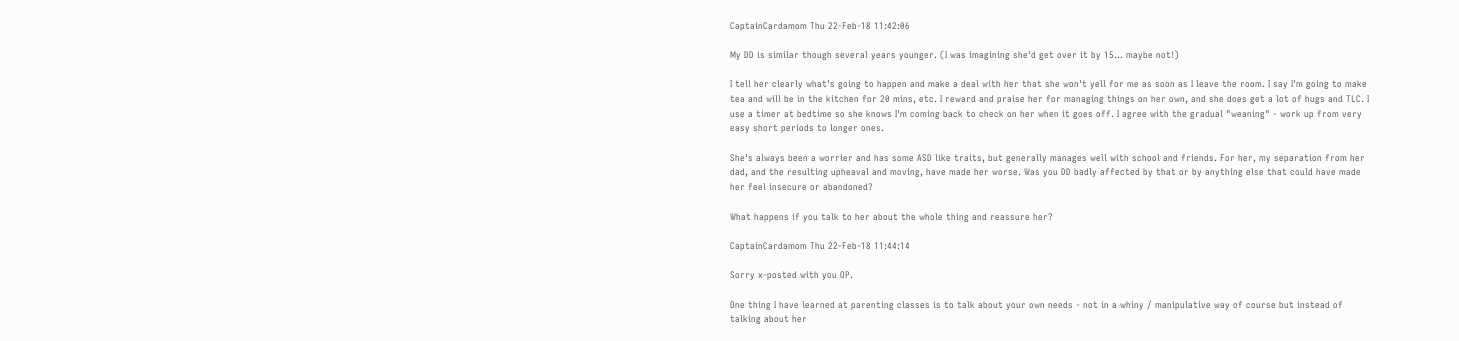CaptainCardamom Thu 22-Feb-18 11:42:06

My DD is similar though several years younger. (I was imagining she'd get over it by 15... maybe not!)

I tell her clearly what's going to happen and make a deal with her that she won't yell for me as soon as I leave the room. I say I'm going to make tea and will be in the kitchen for 20 mins, etc. I reward and praise her for managing things on her own, and she does get a lot of hugs and TLC. I use a timer at bedtime so she knows I'm coming back to check on her when it goes off. I agree with the gradual "weaning" - work up from very easy short periods to longer ones.

She's always been a worrier and has some ASD like traits, but generally manages well with school and friends. For her, my separation from her dad, and the resulting upheaval and moving, have made her worse. Was you DD badly affected by that or by anything else that could have made her feel insecure or abandoned?

What happens if you talk to her about the whole thing and reassure her?

CaptainCardamom Thu 22-Feb-18 11:44:14

Sorry x-posted with you OP.

One thing I have learned at parenting classes is to talk about your own needs - not in a whiny / manipulative way of course but instead of talking about her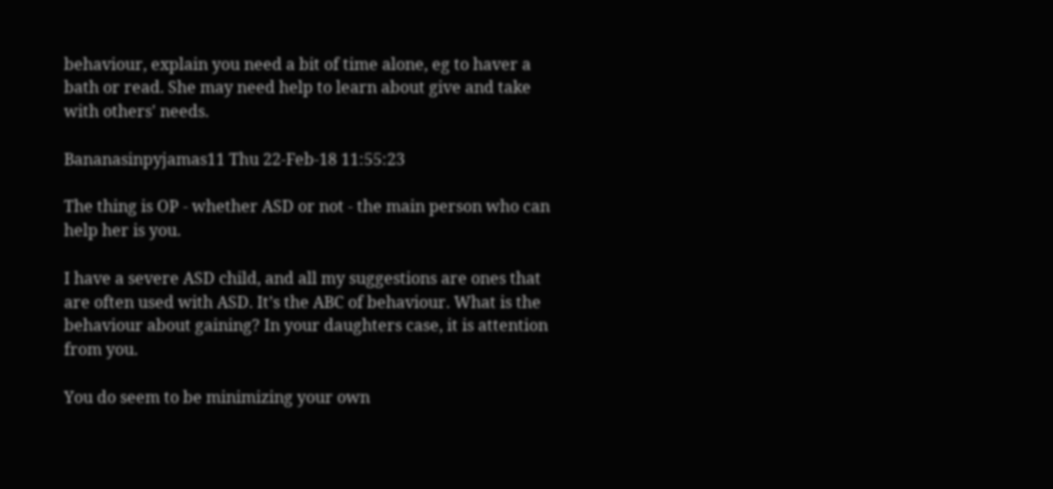behaviour, explain you need a bit of time alone, eg to haver a bath or read. She may need help to learn about give and take with others' needs.

Bananasinpyjamas11 Thu 22-Feb-18 11:55:23

The thing is OP - whether ASD or not - the main person who can help her is you.

I have a severe ASD child, and all my suggestions are ones that are often used with ASD. It’s the ABC of behaviour. What is the behaviour about gaining? In your daughters case, it is attention from you.

You do seem to be minimizing your own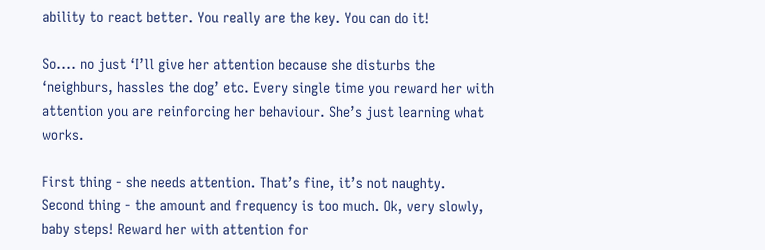ability to react better. You really are the key. You can do it!

So.... no just ‘I’ll give her attention because she disturbs the ‘neighburs, hassles the dog’ etc. Every single time you reward her with attention you are reinforcing her behaviour. She’s just learning what works.

First thing - she needs attention. That’s fine, it’s not naughty.
Second thing - the amount and frequency is too much. Ok, very slowly, baby steps! Reward her with attention for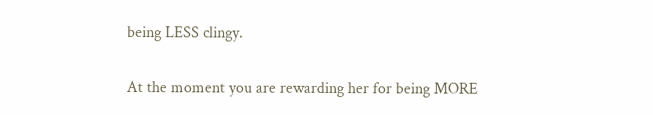being LESS clingy.

At the moment you are rewarding her for being MORE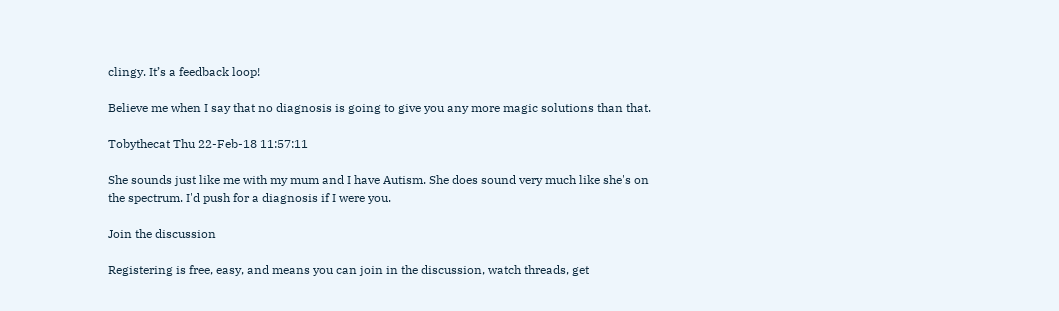clingy. It’s a feedback loop!

Believe me when I say that no diagnosis is going to give you any more magic solutions than that.

Tobythecat Thu 22-Feb-18 11:57:11

She sounds just like me with my mum and I have Autism. She does sound very much like she's on the spectrum. I'd push for a diagnosis if I were you.

Join the discussion

Registering is free, easy, and means you can join in the discussion, watch threads, get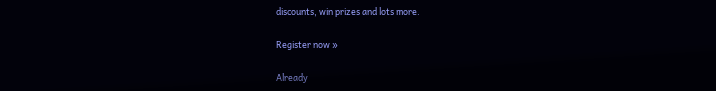discounts, win prizes and lots more.

Register now »

Already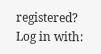registered? Log in with: